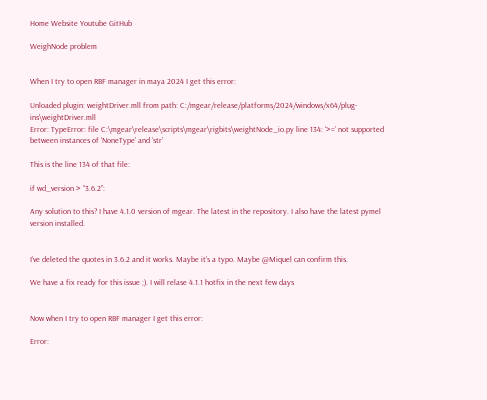Home Website Youtube GitHub

WeighNode problem


When I try to open RBF manager in maya 2024 I get this error:

Unloaded plugin: weightDriver.mll from path: C:/mgear/release/platforms/2024/windows/x64/plug-ins\weightDriver.mll
Error: TypeError: file C:\mgear\release\scripts\mgear\rigbits\weightNode_io.py line 134: ‘>=’ not supported between instances of ‘NoneType’ and ‘str’

This is the line 134 of that file:

if wd_version > “3.6.2”:

Any solution to this? I have 4.1.0 version of mgear. The latest in the repository. I also have the latest pymel version installed.


I’ve deleted the quotes in 3.6.2 and it works. Maybe it’s a typo. Maybe @Miquel can confirm this.

We have a fix ready for this issue ;). I will relase 4.1.1 hotfix in the next few days


Now when I try to open RBF manager I get this error:

Error: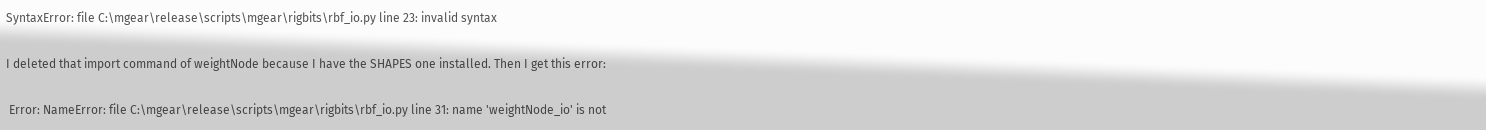SyntaxError: file C:\mgear\release\scripts\mgear\rigbits\rbf_io.py line 23: invalid syntax

I deleted that import command of weightNode because I have the SHAPES one installed. Then I get this error:

 Error: NameError: file C:\mgear\release\scripts\mgear\rigbits\rbf_io.py line 31: name 'weightNode_io' is not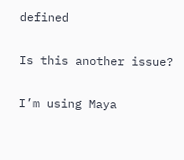defined

Is this another issue?

I’m using Maya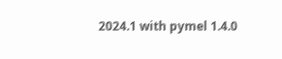2024.1 with pymel 1.4.0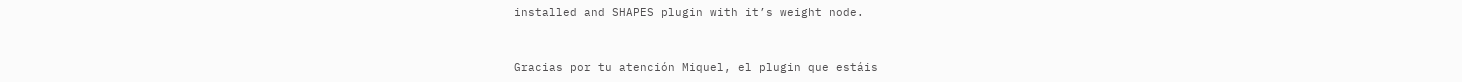installed and SHAPES plugin with it’s weight node.


Gracias por tu atención Miquel, el plugin que estáis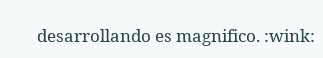desarrollando es magnifico. :wink: